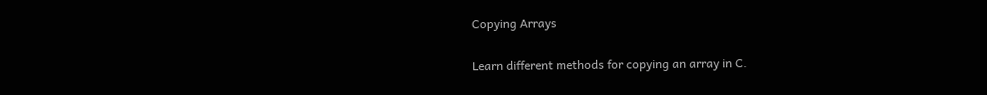Copying Arrays

Learn different methods for copying an array in C.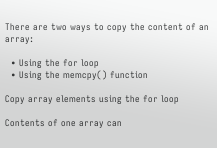There are two ways to copy the content of an array:

  • Using the for loop
  • Using the memcpy() function

Copy array elements using the for loop

Contents of one array can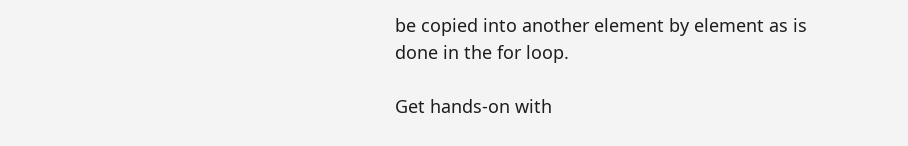be copied into another element by element as is done in the for loop.

Get hands-on with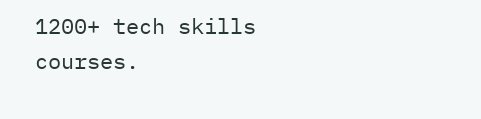1200+ tech skills courses.